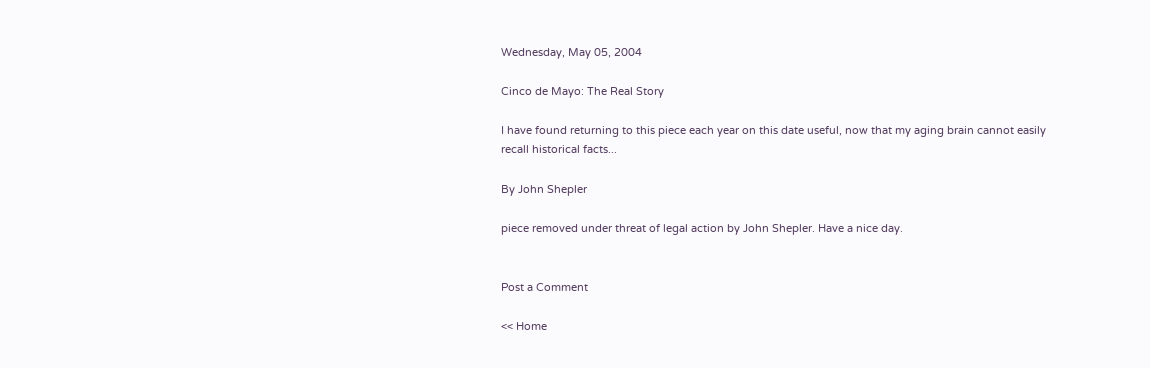Wednesday, May 05, 2004

Cinco de Mayo: The Real Story

I have found returning to this piece each year on this date useful, now that my aging brain cannot easily recall historical facts...

By John Shepler

piece removed under threat of legal action by John Shepler. Have a nice day.


Post a Comment

<< Home